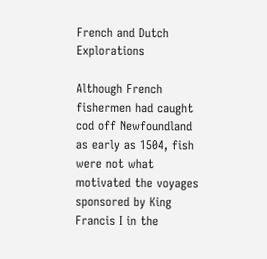French and Dutch Explorations

Although French fishermen had caught cod off Newfoundland as early as 1504, fish were not what motivated the voyages sponsored by King Francis I in the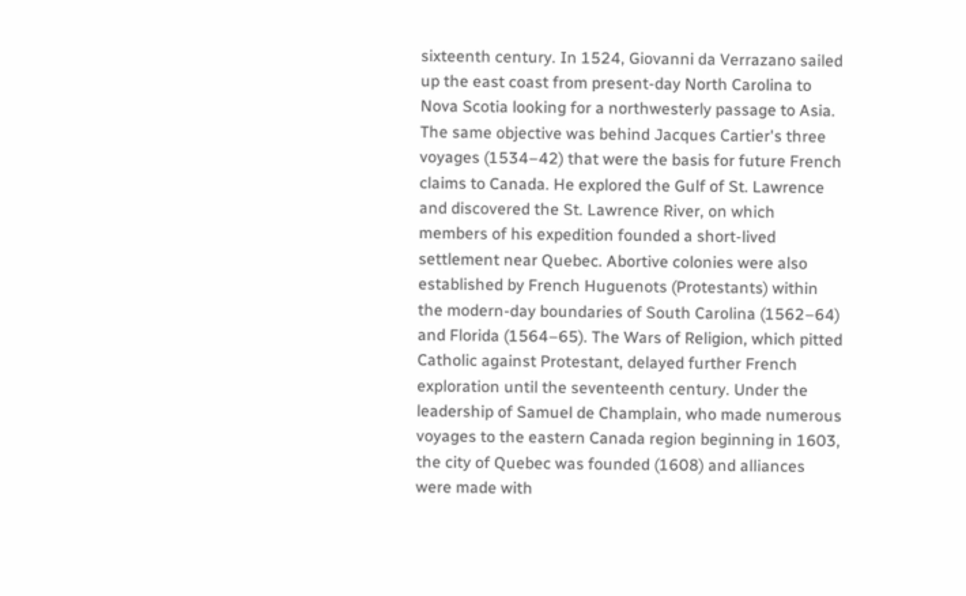sixteenth century. In 1524, Giovanni da Verrazano sailed up the east coast from present‐day North Carolina to Nova Scotia looking for a northwesterly passage to Asia. The same objective was behind Jacques Cartier's three voyages (1534–42) that were the basis for future French claims to Canada. He explored the Gulf of St. Lawrence and discovered the St. Lawrence River, on which members of his expedition founded a short‐lived settlement near Quebec. Abortive colonies were also established by French Huguenots (Protestants) within the modern‐day boundaries of South Carolina (1562–64) and Florida (1564–65). The Wars of Religion, which pitted Catholic against Protestant, delayed further French exploration until the seventeenth century. Under the leadership of Samuel de Champlain, who made numerous voyages to the eastern Canada region beginning in 1603, the city of Quebec was founded (1608) and alliances were made with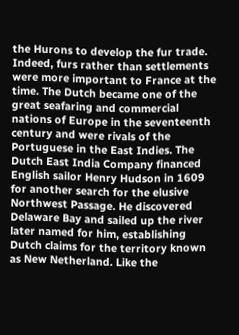the Hurons to develop the fur trade. Indeed, furs rather than settlements were more important to France at the time. The Dutch became one of the great seafaring and commercial nations of Europe in the seventeenth century and were rivals of the Portuguese in the East Indies. The Dutch East India Company financed English sailor Henry Hudson in 1609 for another search for the elusive Northwest Passage. He discovered Delaware Bay and sailed up the river later named for him, establishing Dutch claims for the territory known as New Netherland. Like the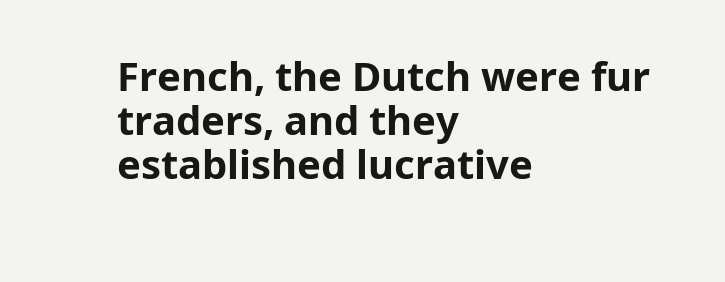French, the Dutch were fur traders, and they established lucrative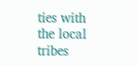ties with the local tribes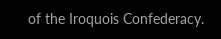of the Iroquois Confederacy.